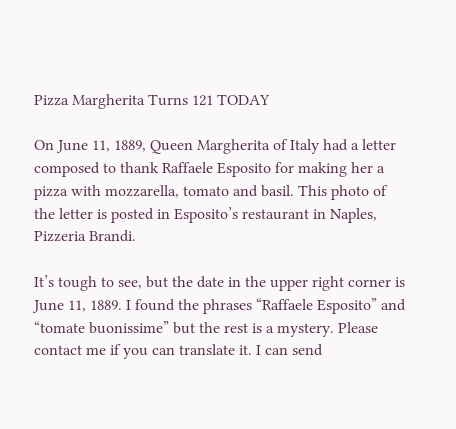Pizza Margherita Turns 121 TODAY

On June 11, 1889, Queen Margherita of Italy had a letter composed to thank Raffaele Esposito for making her a pizza with mozzarella, tomato and basil. This photo of the letter is posted in Esposito’s restaurant in Naples, Pizzeria Brandi.

It’s tough to see, but the date in the upper right corner is June 11, 1889. I found the phrases “Raffaele Esposito” and “tomate buonissime” but the rest is a mystery. Please contact me if you can translate it. I can send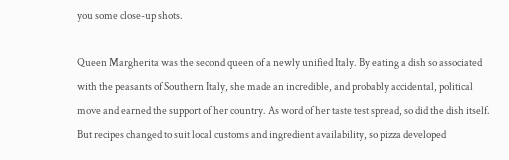you some close-up shots.

Queen Margherita was the second queen of a newly unified Italy. By eating a dish so associated with the peasants of Southern Italy, she made an incredible, and probably accidental, political move and earned the support of her country. As word of her taste test spread, so did the dish itself. But recipes changed to suit local customs and ingredient availability, so pizza developed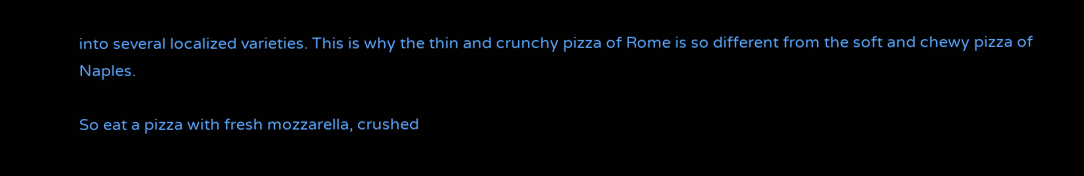into several localized varieties. This is why the thin and crunchy pizza of Rome is so different from the soft and chewy pizza of Naples.

So eat a pizza with fresh mozzarella, crushed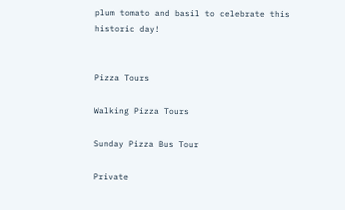plum tomato and basil to celebrate this historic day!


Pizza Tours

Walking Pizza Tours

Sunday Pizza Bus Tour

Private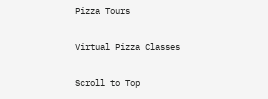Pizza Tours

Virtual Pizza Classes

Scroll to Top